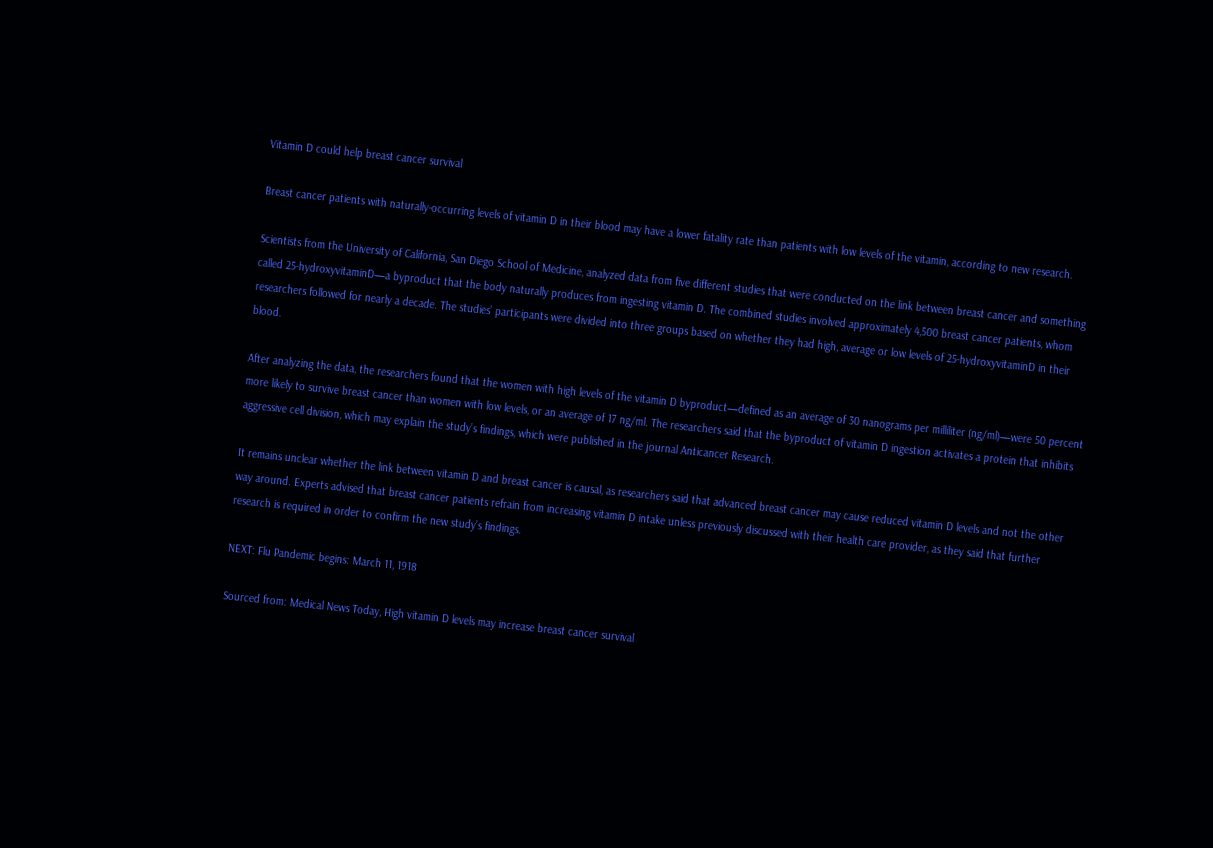Vitamin D could help breast cancer survival

Breast cancer patients with naturally-occurring levels of vitamin D in their blood may have a lower fatality rate than patients with low levels of the vitamin, according to new research.

Scientists from the University of California, San Diego School of Medicine, analyzed data from five different studies that were conducted on the link between breast cancer and something called 25-hydroxyvitaminD—a byproduct that the body naturally produces from ingesting vitamin D. The combined studies involved approximately 4,500 breast cancer patients, whom researchers followed for nearly a decade. The studies’ participants were divided into three groups based on whether they had high, average or low levels of 25-hydroxyvitaminD in their blood.

After analyzing the data, the researchers found that the women with high levels of the vitamin D byproduct—defined as an average of 30 nanograms per milliliter (ng/ml)—were 50 percent more likely to survive breast cancer than women with low levels, or an average of 17 ng/ml. The researchers said that the byproduct of vitamin D ingestion activates a protein that inhibits aggressive cell division, which may explain the study’s findings, which were published in the journal Anticancer Research.

It remains unclear whether the link between vitamin D and breast cancer is causal, as researchers said that advanced breast cancer may cause reduced vitamin D levels and not the other way around. Experts advised that breast cancer patients refrain from increasing vitamin D intake unless previously discussed with their health care provider, as they said that further research is required in order to confirm the new study’s findings.

NEXT: Flu Pandemic begins: March 11, 1918

Sourced from: Medical News Today, High vitamin D levels may increase breast cancer survival